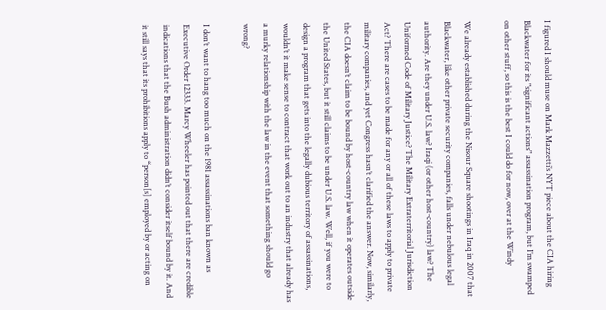I figured I should muse on Mark Mazzetti’s NYT piece about the CIA hiring Blackwater for its "significant actions" assassination program, but I’m swamped on other stuff, so this is the best I could do for now, over at the Windy

We already established during the Nisour Square shootings in Iraq in 2007 that Blackwater, like other private security companies, falls under nebulous legal authority. Are they under U.S. law? Iraqi (or other host-country) law? The Uniformed Code of Military Justice? The Military Extraterritorial Jurisdiction Act? There are cases to be made for any or all of these laws to apply to private military companies, and yet Congress hasn’t clarified the answer. Now, similarly, the CIA doesn’t claim to be bound by host-country law when it operates outside the United States, but it still claims to be under U.S. law. Well, if you were to design a program that gets into the legally dubious territory of assassinations, wouldn’t it make sense to contract that work out to an industry that already has a murky relationship with the law in the event that something should go wrong?

I don’t want to hang too much on the 1981 assassinations ban known as Executive Order 12333. Marcy Wheeler has pointed out that there are credible indications that the Bush administration didn’t consider itself bound by it. And it still says that its prohibitions apply to “person[s] employed by or acting on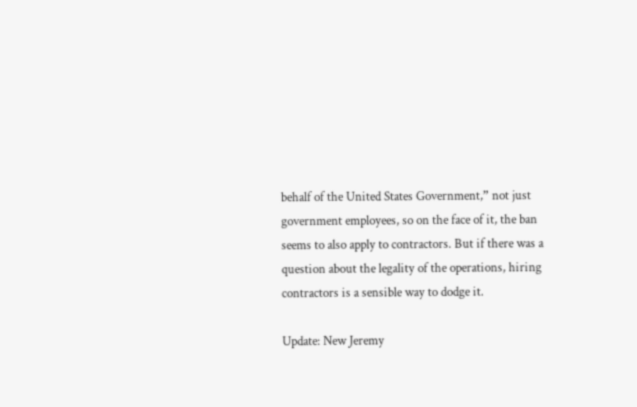behalf of the United States Government,” not just government employees, so on the face of it, the ban seems to also apply to contractors. But if there was a question about the legality of the operations, hiring contractors is a sensible way to dodge it.

Update: New Jeremy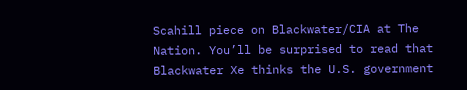Scahill piece on Blackwater/CIA at The Nation. You’ll be surprised to read that Blackwater Xe thinks the U.S. government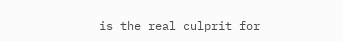is the real culprit for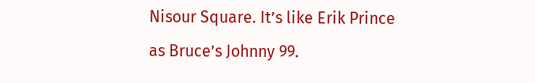Nisour Square. It’s like Erik Prince as Bruce’s Johnny 99.